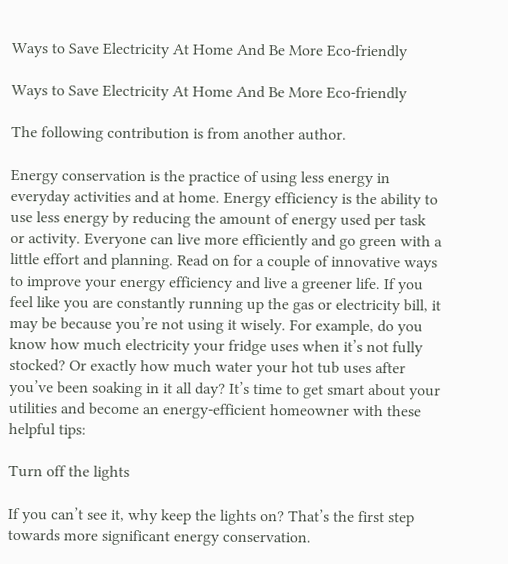Ways to Save Electricity At Home And Be More Eco-friendly

Ways to Save Electricity At Home And Be More Eco-friendly

The following contribution is from another author.

Energy conservation is the practice of using less energy in everyday activities and at home. Energy efficiency is the ability to use less energy by reducing the amount of energy used per task or activity. Everyone can live more efficiently and go green with a little effort and planning. Read on for a couple of innovative ways to improve your energy efficiency and live a greener life. If you feel like you are constantly running up the gas or electricity bill, it may be because you’re not using it wisely. For example, do you know how much electricity your fridge uses when it’s not fully stocked? Or exactly how much water your hot tub uses after you’ve been soaking in it all day? It’s time to get smart about your utilities and become an energy-efficient homeowner with these helpful tips:

Turn off the lights

If you can’t see it, why keep the lights on? That’s the first step towards more significant energy conservation.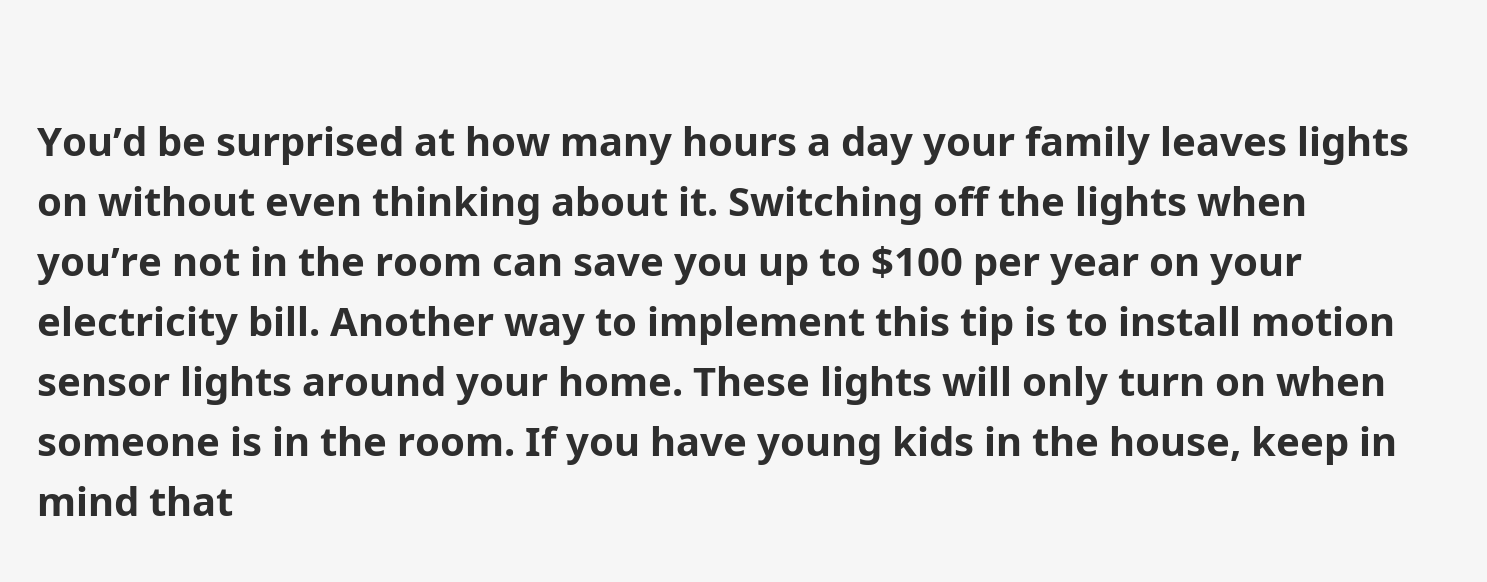You’d be surprised at how many hours a day your family leaves lights on without even thinking about it. Switching off the lights when you’re not in the room can save you up to $100 per year on your electricity bill. Another way to implement this tip is to install motion sensor lights around your home. These lights will only turn on when someone is in the room. If you have young kids in the house, keep in mind that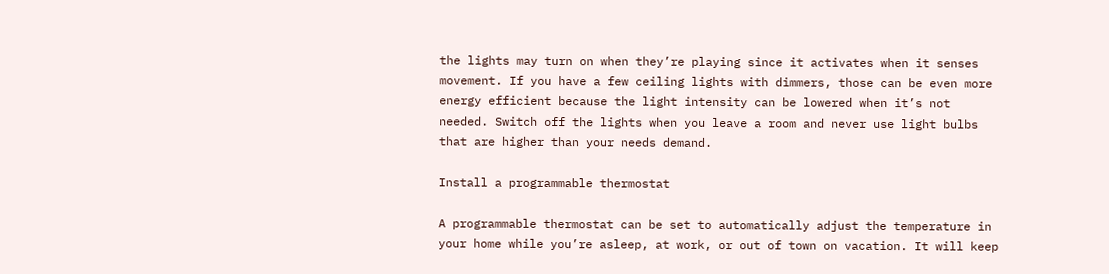the lights may turn on when they’re playing since it activates when it senses movement. If you have a few ceiling lights with dimmers, those can be even more energy efficient because the light intensity can be lowered when it’s not needed. Switch off the lights when you leave a room and never use light bulbs that are higher than your needs demand.

Install a programmable thermostat

A programmable thermostat can be set to automatically adjust the temperature in your home while you’re asleep, at work, or out of town on vacation. It will keep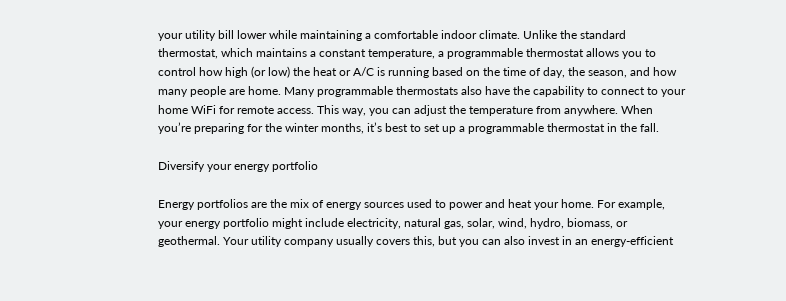your utility bill lower while maintaining a comfortable indoor climate. Unlike the standard thermostat, which maintains a constant temperature, a programmable thermostat allows you to control how high (or low) the heat or A/C is running based on the time of day, the season, and how many people are home. Many programmable thermostats also have the capability to connect to your home WiFi for remote access. This way, you can adjust the temperature from anywhere. When you’re preparing for the winter months, it’s best to set up a programmable thermostat in the fall.

Diversify your energy portfolio

Energy portfolios are the mix of energy sources used to power and heat your home. For example, your energy portfolio might include electricity, natural gas, solar, wind, hydro, biomass, or geothermal. Your utility company usually covers this, but you can also invest in an energy-efficient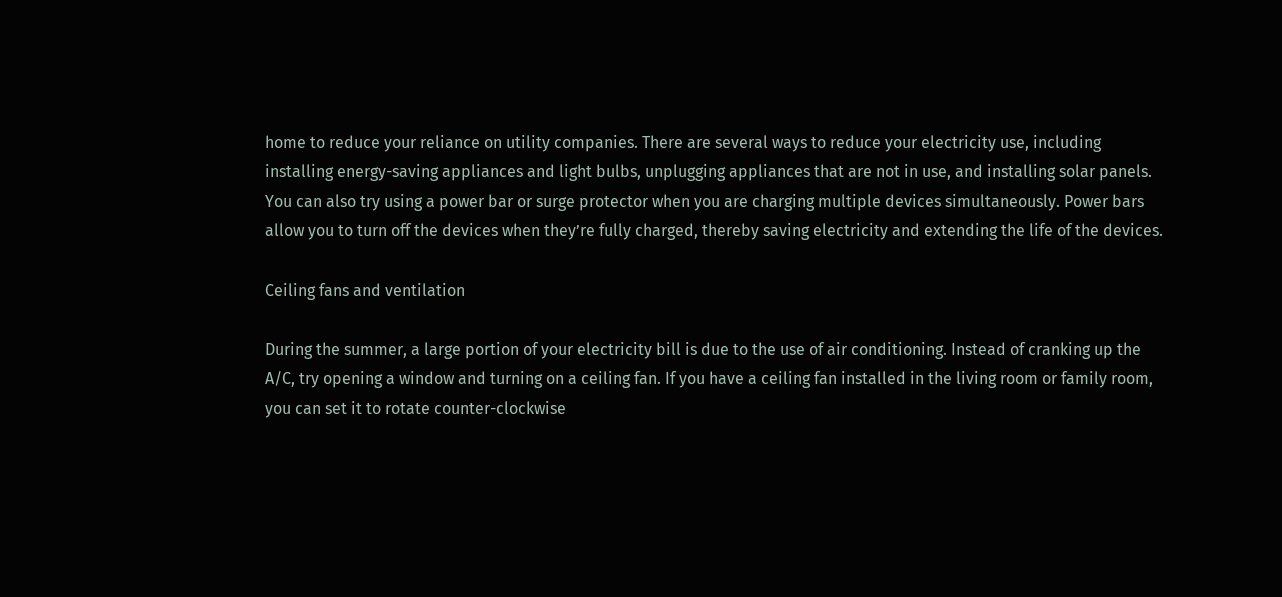home to reduce your reliance on utility companies. There are several ways to reduce your electricity use, including installing energy-saving appliances and light bulbs, unplugging appliances that are not in use, and installing solar panels. You can also try using a power bar or surge protector when you are charging multiple devices simultaneously. Power bars allow you to turn off the devices when they’re fully charged, thereby saving electricity and extending the life of the devices.

Ceiling fans and ventilation

During the summer, a large portion of your electricity bill is due to the use of air conditioning. Instead of cranking up the A/C, try opening a window and turning on a ceiling fan. If you have a ceiling fan installed in the living room or family room, you can set it to rotate counter-clockwise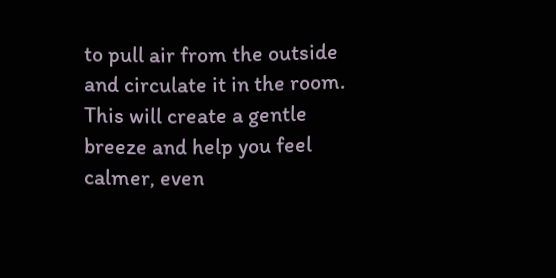to pull air from the outside and circulate it in the room. This will create a gentle breeze and help you feel calmer, even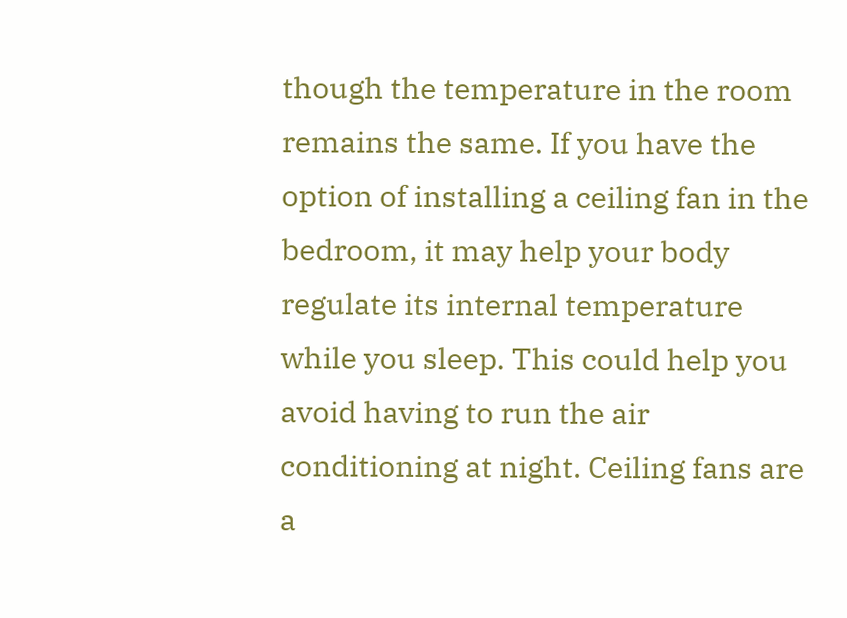though the temperature in the room remains the same. If you have the option of installing a ceiling fan in the bedroom, it may help your body regulate its internal temperature while you sleep. This could help you avoid having to run the air conditioning at night. Ceiling fans are a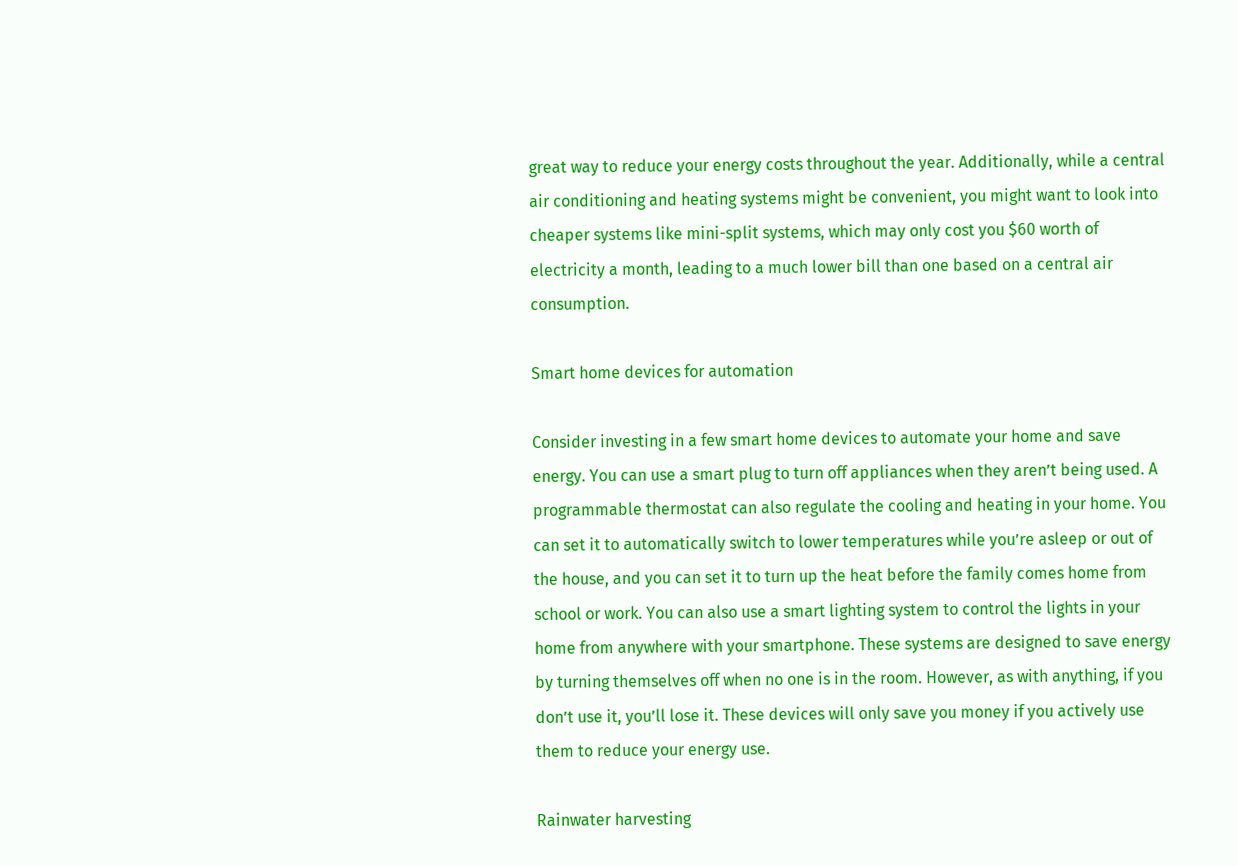great way to reduce your energy costs throughout the year. Additionally, while a central air conditioning and heating systems might be convenient, you might want to look into cheaper systems like mini-split systems, which may only cost you $60 worth of electricity a month, leading to a much lower bill than one based on a central air consumption.

Smart home devices for automation

Consider investing in a few smart home devices to automate your home and save energy. You can use a smart plug to turn off appliances when they aren’t being used. A programmable thermostat can also regulate the cooling and heating in your home. You can set it to automatically switch to lower temperatures while you’re asleep or out of the house, and you can set it to turn up the heat before the family comes home from school or work. You can also use a smart lighting system to control the lights in your home from anywhere with your smartphone. These systems are designed to save energy by turning themselves off when no one is in the room. However, as with anything, if you don’t use it, you’ll lose it. These devices will only save you money if you actively use them to reduce your energy use.

Rainwater harvesting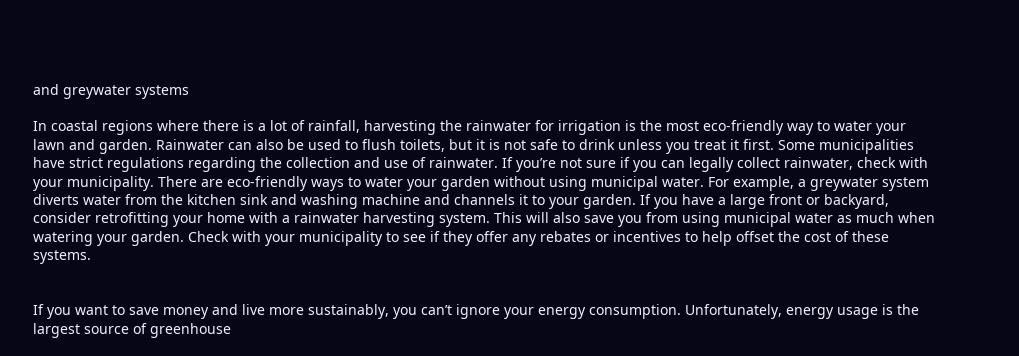and greywater systems

In coastal regions where there is a lot of rainfall, harvesting the rainwater for irrigation is the most eco-friendly way to water your lawn and garden. Rainwater can also be used to flush toilets, but it is not safe to drink unless you treat it first. Some municipalities have strict regulations regarding the collection and use of rainwater. If you’re not sure if you can legally collect rainwater, check with your municipality. There are eco-friendly ways to water your garden without using municipal water. For example, a greywater system diverts water from the kitchen sink and washing machine and channels it to your garden. If you have a large front or backyard, consider retrofitting your home with a rainwater harvesting system. This will also save you from using municipal water as much when watering your garden. Check with your municipality to see if they offer any rebates or incentives to help offset the cost of these systems.


If you want to save money and live more sustainably, you can’t ignore your energy consumption. Unfortunately, energy usage is the largest source of greenhouse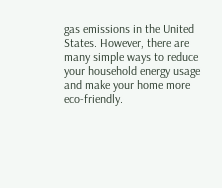gas emissions in the United States. However, there are many simple ways to reduce your household energy usage and make your home more eco-friendly.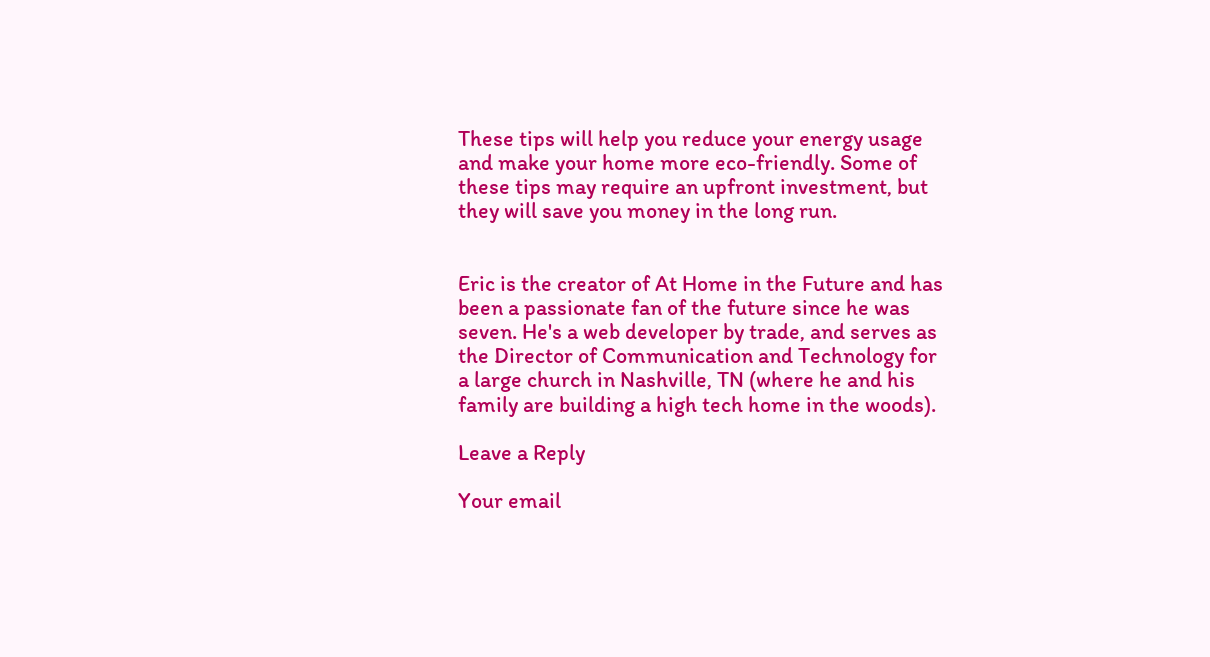These tips will help you reduce your energy usage and make your home more eco-friendly. Some of these tips may require an upfront investment, but they will save you money in the long run.


Eric is the creator of At Home in the Future and has been a passionate fan of the future since he was seven. He's a web developer by trade, and serves as the Director of Communication and Technology for a large church in Nashville, TN (where he and his family are building a high tech home in the woods).

Leave a Reply

Your email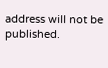address will not be published.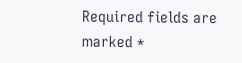Required fields are marked *